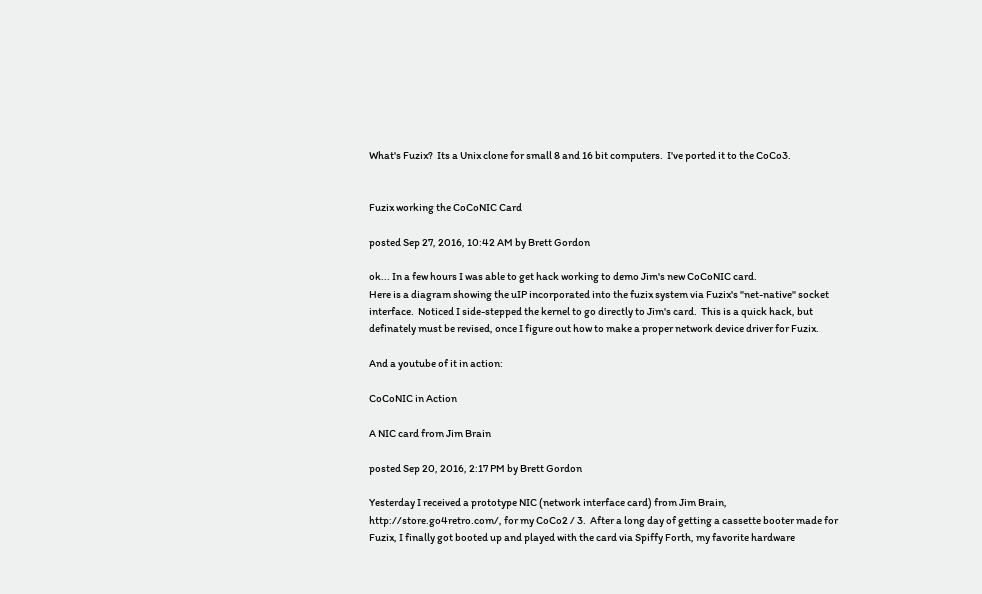What's Fuzix?  Its a Unix clone for small 8 and 16 bit computers.  I've ported it to the CoCo3.


Fuzix working the CoCoNIC Card

posted Sep 27, 2016, 10:42 AM by Brett Gordon

ok... In a few hours I was able to get hack working to demo Jim's new CoCoNIC card.
Here is a diagram showing the uIP incorporated into the fuzix system via Fuzix's "net-native" socket interface.  Noticed I side-stepped the kernel to go directly to Jim's card.  This is a quick hack, but definately must be revised, once I figure out how to make a proper network device driver for Fuzix.

And a youtube of it in action:

CoCoNIC in Action

A NIC card from Jim Brain

posted Sep 20, 2016, 2:17 PM by Brett Gordon

Yesterday I received a prototype NIC (network interface card) from Jim Brain, http://store.go4retro.com/, for my CoCo2 / 3.  After a long day of getting a cassette booter made for Fuzix, I finally got booted up and played with the card via Spiffy Forth, my favorite hardware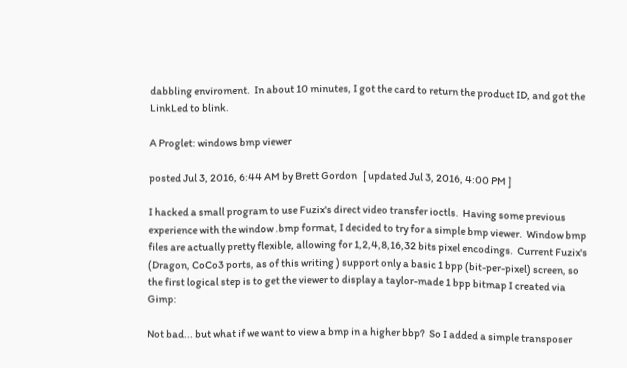dabbling enviroment.  In about 10 minutes, I got the card to return the product ID, and got the LinkLed to blink.

A Proglet: windows bmp viewer

posted Jul 3, 2016, 6:44 AM by Brett Gordon   [ updated Jul 3, 2016, 4:00 PM ]

I hacked a small program to use Fuzix's direct video transfer ioctls.  Having some previous experience with the window .bmp format, I decided to try for a simple bmp viewer.  Window bmp files are actually pretty flexible, allowing for 1,2,4,8,16,32 bits pixel encodings.  Current Fuzix's (Dragon, CoCo3 ports, as of this writing ) support only a basic 1 bpp (bit-per-pixel) screen, so the first logical step is to get the viewer to display a taylor-made 1 bpp bitmap I created via Gimp:

Not bad... but what if we want to view a bmp in a higher bbp?  So I added a simple transposer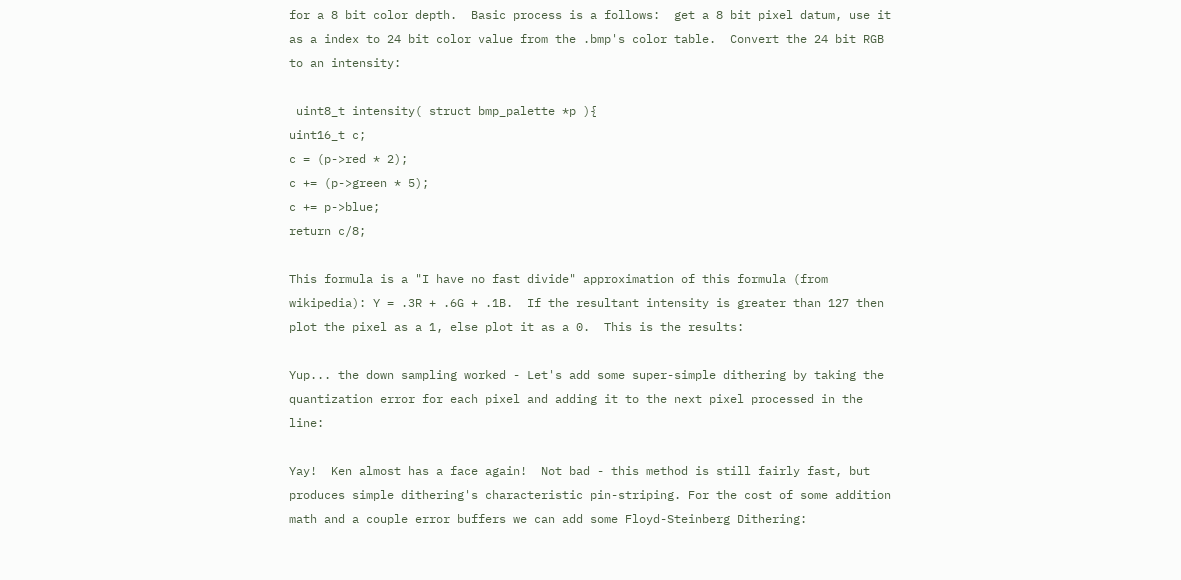for a 8 bit color depth.  Basic process is a follows:  get a 8 bit pixel datum, use it as a index to 24 bit color value from the .bmp's color table.  Convert the 24 bit RGB to an intensity:

 uint8_t intensity( struct bmp_palette *p ){
uint16_t c;
c = (p->red * 2);
c += (p->green * 5);
c += p->blue;
return c/8;

This formula is a "I have no fast divide" approximation of this formula (from wikipedia): Y = .3R + .6G + .1B.  If the resultant intensity is greater than 127 then plot the pixel as a 1, else plot it as a 0.  This is the results:

Yup... the down sampling worked - Let's add some super-simple dithering by taking the quantization error for each pixel and adding it to the next pixel processed in the line:

Yay!  Ken almost has a face again!  Not bad - this method is still fairly fast, but produces simple dithering's characteristic pin-striping. For the cost of some addition math and a couple error buffers we can add some Floyd-Steinberg Dithering: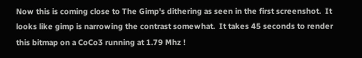Now this is coming close to The Gimp's dithering as seen in the first screenshot.  It looks like gimp is narrowing the contrast somewhat.  It takes 45 seconds to render this bitmap on a CoCo3 running at 1.79 Mhz !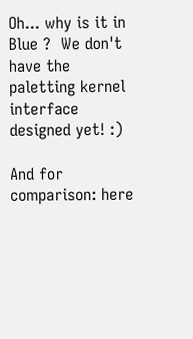Oh... why is it in Blue ?  We don't have the paletting kernel interface designed yet! :)

And for comparison: here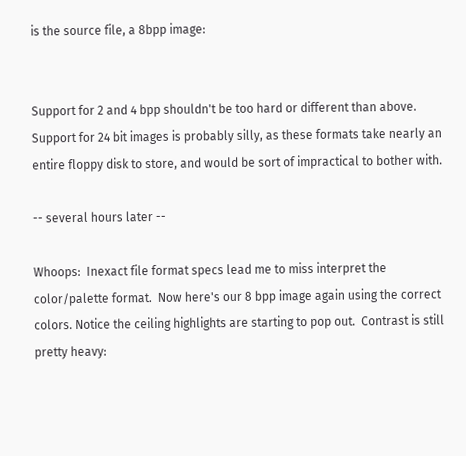is the source file, a 8bpp image:


Support for 2 and 4 bpp shouldn't be too hard or different than above.  Support for 24 bit images is probably silly, as these formats take nearly an entire floppy disk to store, and would be sort of impractical to bother with.

-- several hours later --

Whoops:  Inexact file format specs lead me to miss interpret the color/palette format.  Now here's our 8 bpp image again using the correct colors. Notice the ceiling highlights are starting to pop out.  Contrast is still pretty heavy: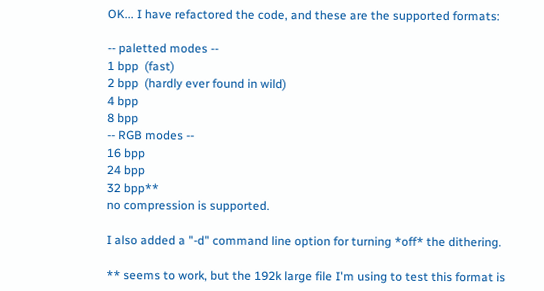OK... I have refactored the code, and these are the supported formats:

-- paletted modes --
1 bpp  (fast)
2 bpp  (hardly ever found in wild)
4 bpp
8 bpp
-- RGB modes --
16 bpp
24 bpp
32 bpp**
no compression is supported.

I also added a "-d" command line option for turning *off* the dithering.

** seems to work, but the 192k large file I'm using to test this format is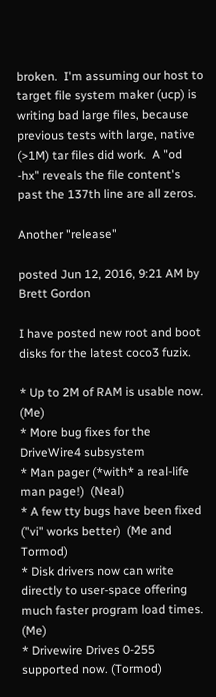broken.  I'm assuming our host to target file system maker (ucp) is writing bad large files, because previous tests with large, native (>1M) tar files did work.  A "od -hx" reveals the file content's past the 137th line are all zeros.

Another "release"

posted Jun 12, 2016, 9:21 AM by Brett Gordon

I have posted new root and boot disks for the latest coco3 fuzix.

* Up to 2M of RAM is usable now. (Me)
* More bug fixes for the DriveWire4 subsystem
* Man pager (*with* a real-life man page!)  (Neal)
* A few tty bugs have been fixed ("vi" works better)  (Me and Tormod)
* Disk drivers now can write directly to user-space offering much faster program load times. (Me)
* Drivewire Drives 0-255 supported now. (Tormod)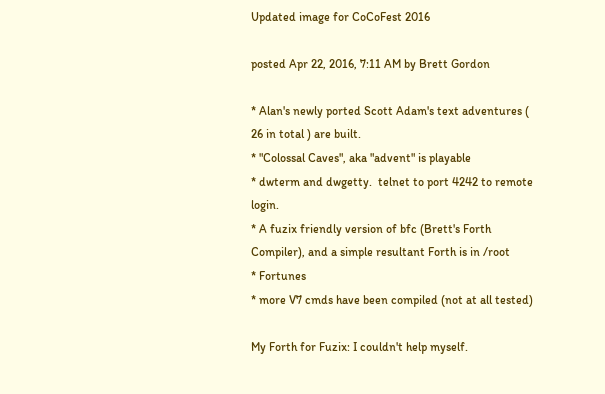Updated image for CoCoFest 2016

posted Apr 22, 2016, 7:11 AM by Brett Gordon

* Alan's newly ported Scott Adam's text adventures ( 26 in total ) are built.
* "Colossal Caves", aka "advent" is playable
* dwterm and dwgetty.  telnet to port 4242 to remote login.
* A fuzix friendly version of bfc (Brett's Forth Compiler), and a simple resultant Forth is in /root
* Fortunes
* more V7 cmds have been compiled (not at all tested)

My Forth for Fuzix: I couldn't help myself.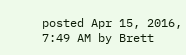posted Apr 15, 2016, 7:49 AM by Brett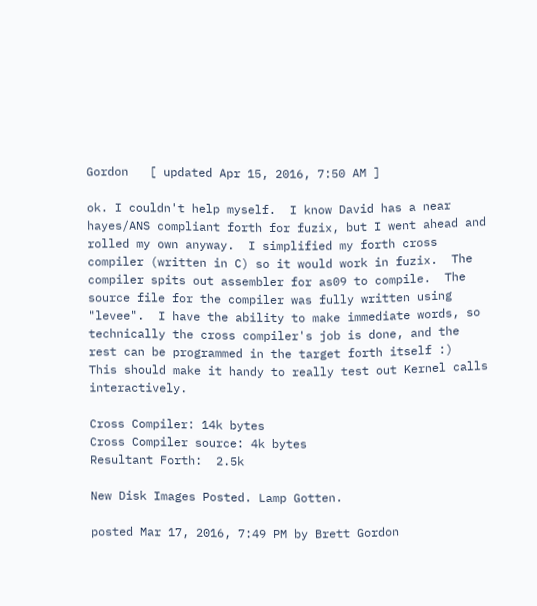Gordon   [ updated Apr 15, 2016, 7:50 AM ]

ok. I couldn't help myself.  I know David has a near hayes/ANS compliant forth for fuzix, but I went ahead and rolled my own anyway.  I simplified my forth cross compiler (written in C) so it would work in fuzix.  The compiler spits out assembler for as09 to compile.  The source file for the compiler was fully written using "levee".  I have the ability to make immediate words, so technically the cross compiler's job is done, and the rest can be programmed in the target forth itself :)   This should make it handy to really test out Kernel calls interactively.

Cross Compiler: 14k bytes
Cross Compiler source: 4k bytes
Resultant Forth:  2.5k

New Disk Images Posted. Lamp Gotten.

posted Mar 17, 2016, 7:49 PM by Brett Gordon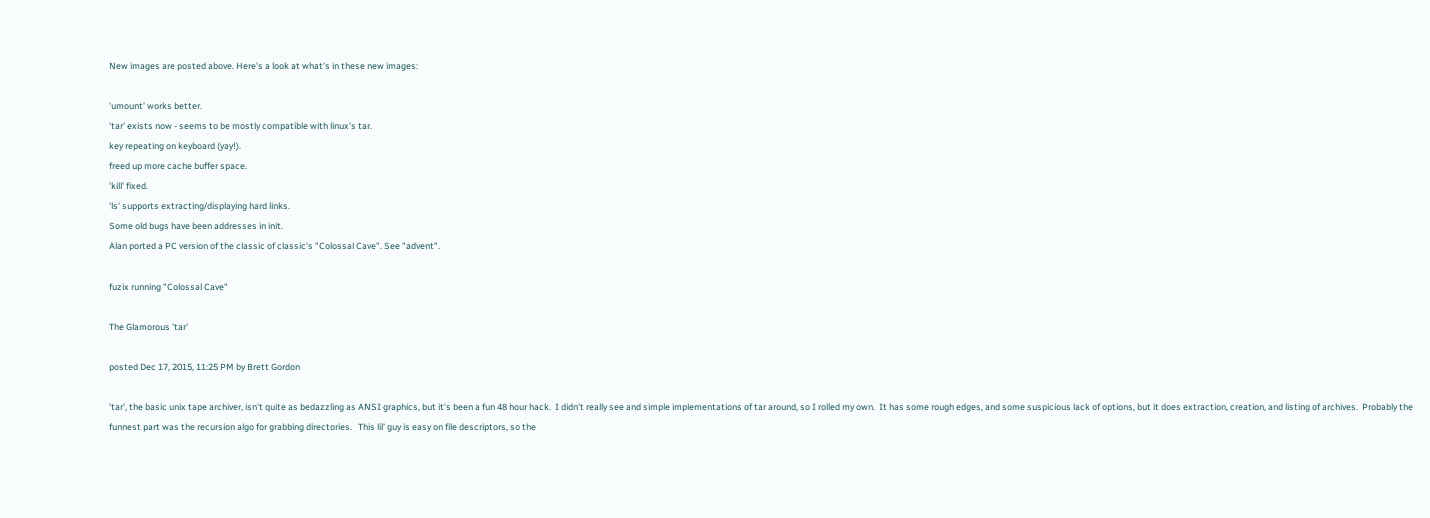New images are posted above. Here's a look at what's in these new images:

'umount' works better.
'tar' exists now - seems to be mostly compatible with linux's tar.
key repeating on keyboard (yay!).
freed up more cache buffer space.
'kill' fixed.
'ls' supports extracting/displaying hard links.
Some old bugs have been addresses in init.
Alan ported a PC version of the classic of classic's "Colossal Cave". See "advent".

fuzix running "Colossal Cave"

The Glamorous 'tar'

posted Dec 17, 2015, 11:25 PM by Brett Gordon

'tar', the basic unix tape archiver, isn't quite as bedazzling as ANSI graphics, but it's been a fun 48 hour hack.  I didn't really see and simple implementations of tar around, so I rolled my own.  It has some rough edges, and some suspicious lack of options, but it does extraction, creation, and listing of archives.  Probably the funnest part was the recursion algo for grabbing directories.   This lil' guy is easy on file descriptors, so the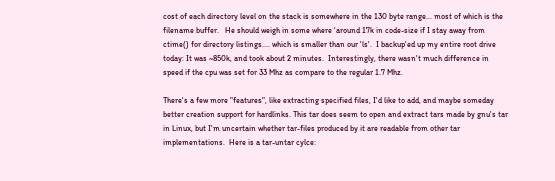cost of each directory level on the stack is somewhere in the 130 byte range... most of which is the filename buffer.   He should weigh in some where 'around 17k in code-size if I stay away from ctime() for directory listings.... which is smaller than our 'ls'.  I backup'ed up my entire root drive today: It was ~850k, and took about 2 minutes.  Interestingly, there wasn't much difference in speed if the cpu was set for 33 Mhz as compare to the regular 1.7 Mhz.

There's a few more "features", like extracting specified files, I'd like to add, and maybe someday better creation support for hardlinks. This tar does seem to open and extract tars made by gnu's tar in Linux, but I'm uncertain whether tar-files produced by it are readable from other tar implementations.  Here is a tar-untar cylce: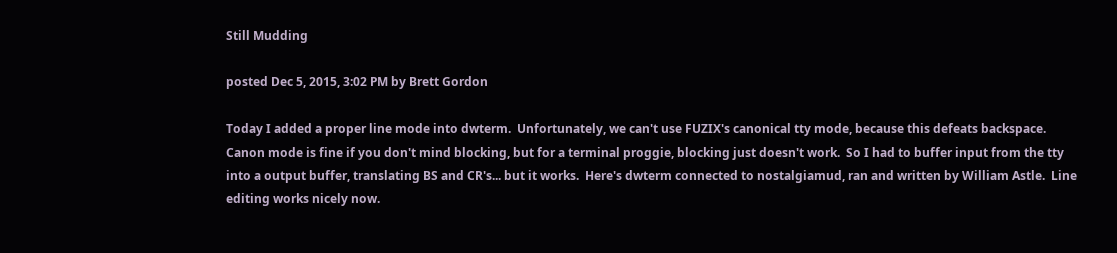Still Mudding

posted Dec 5, 2015, 3:02 PM by Brett Gordon

Today I added a proper line mode into dwterm.  Unfortunately, we can't use FUZIX's canonical tty mode, because this defeats backspace. Canon mode is fine if you don't mind blocking, but for a terminal proggie, blocking just doesn't work.  So I had to buffer input from the tty into a output buffer, translating BS and CR's... but it works.  Here's dwterm connected to nostalgiamud, ran and written by William Astle.  Line editing works nicely now.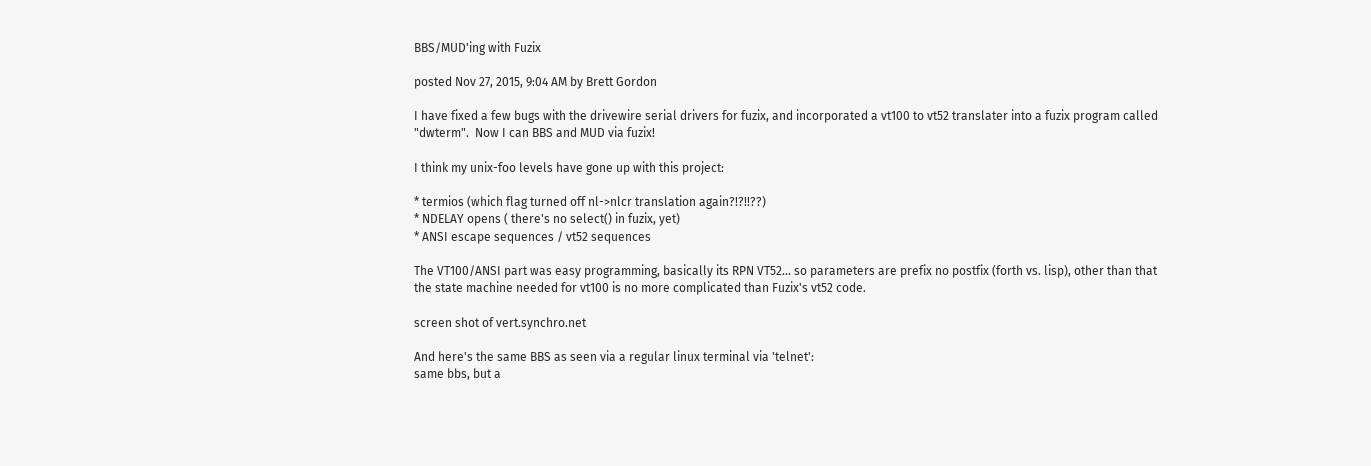BBS/MUD'ing with Fuzix

posted Nov 27, 2015, 9:04 AM by Brett Gordon

I have fixed a few bugs with the drivewire serial drivers for fuzix, and incorporated a vt100 to vt52 translater into a fuzix program called "dwterm".  Now I can BBS and MUD via fuzix!

I think my unix-foo levels have gone up with this project:

* termios (which flag turned off nl->nlcr translation again?!?!!??)
* NDELAY opens ( there's no select() in fuzix, yet)
* ANSI escape sequences / vt52 sequences

The VT100/ANSI part was easy programming, basically its RPN VT52... so parameters are prefix no postfix (forth vs. lisp), other than that the state machine needed for vt100 is no more complicated than Fuzix's vt52 code.

screen shot of vert.synchro.net

And here's the same BBS as seen via a regular linux terminal via 'telnet':
same bbs, but a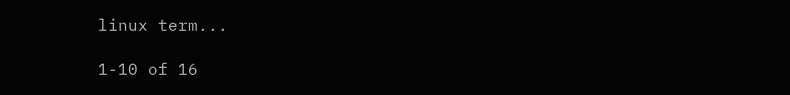linux term...

1-10 of 16